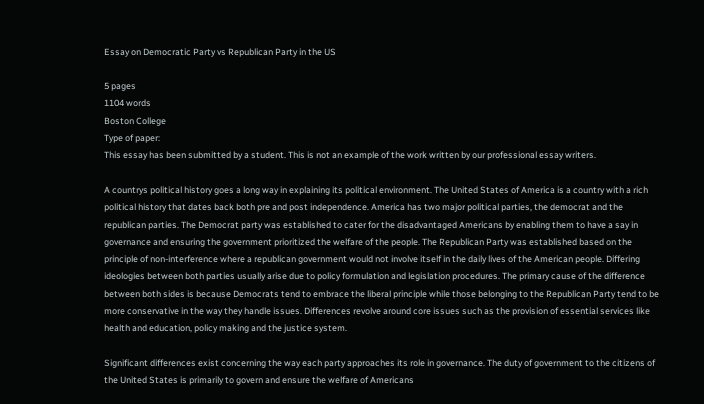Essay on Democratic Party vs Republican Party in the US

5 pages
1104 words
Boston College
Type of paper:
This essay has been submitted by a student. This is not an example of the work written by our professional essay writers.

A countrys political history goes a long way in explaining its political environment. The United States of America is a country with a rich political history that dates back both pre and post independence. America has two major political parties, the democrat and the republican parties. The Democrat party was established to cater for the disadvantaged Americans by enabling them to have a say in governance and ensuring the government prioritized the welfare of the people. The Republican Party was established based on the principle of non-interference where a republican government would not involve itself in the daily lives of the American people. Differing ideologies between both parties usually arise due to policy formulation and legislation procedures. The primary cause of the difference between both sides is because Democrats tend to embrace the liberal principle while those belonging to the Republican Party tend to be more conservative in the way they handle issues. Differences revolve around core issues such as the provision of essential services like health and education, policy making and the justice system.

Significant differences exist concerning the way each party approaches its role in governance. The duty of government to the citizens of the United States is primarily to govern and ensure the welfare of Americans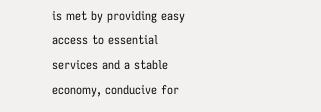is met by providing easy access to essential services and a stable economy, conducive for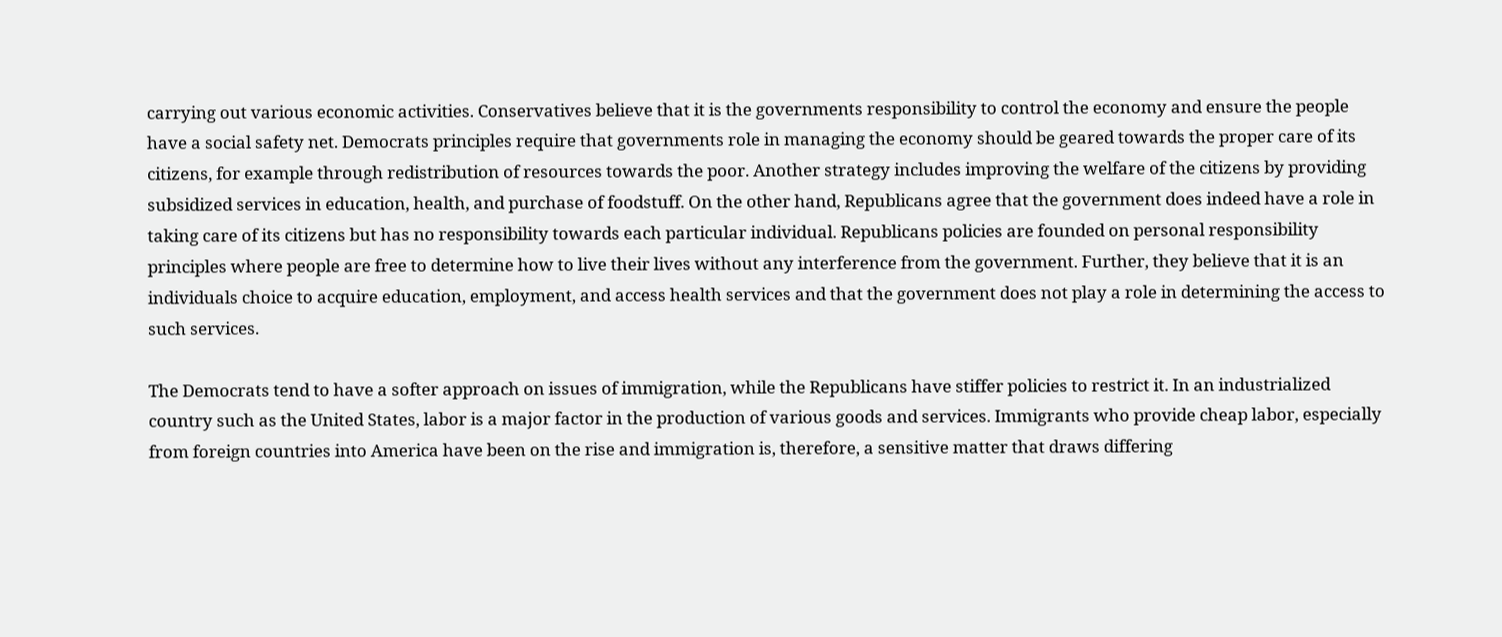carrying out various economic activities. Conservatives believe that it is the governments responsibility to control the economy and ensure the people have a social safety net. Democrats principles require that governments role in managing the economy should be geared towards the proper care of its citizens, for example through redistribution of resources towards the poor. Another strategy includes improving the welfare of the citizens by providing subsidized services in education, health, and purchase of foodstuff. On the other hand, Republicans agree that the government does indeed have a role in taking care of its citizens but has no responsibility towards each particular individual. Republicans policies are founded on personal responsibility principles where people are free to determine how to live their lives without any interference from the government. Further, they believe that it is an individuals choice to acquire education, employment, and access health services and that the government does not play a role in determining the access to such services.

The Democrats tend to have a softer approach on issues of immigration, while the Republicans have stiffer policies to restrict it. In an industrialized country such as the United States, labor is a major factor in the production of various goods and services. Immigrants who provide cheap labor, especially from foreign countries into America have been on the rise and immigration is, therefore, a sensitive matter that draws differing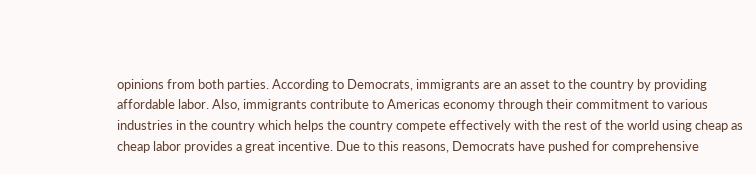opinions from both parties. According to Democrats, immigrants are an asset to the country by providing affordable labor. Also, immigrants contribute to Americas economy through their commitment to various industries in the country which helps the country compete effectively with the rest of the world using cheap as cheap labor provides a great incentive. Due to this reasons, Democrats have pushed for comprehensive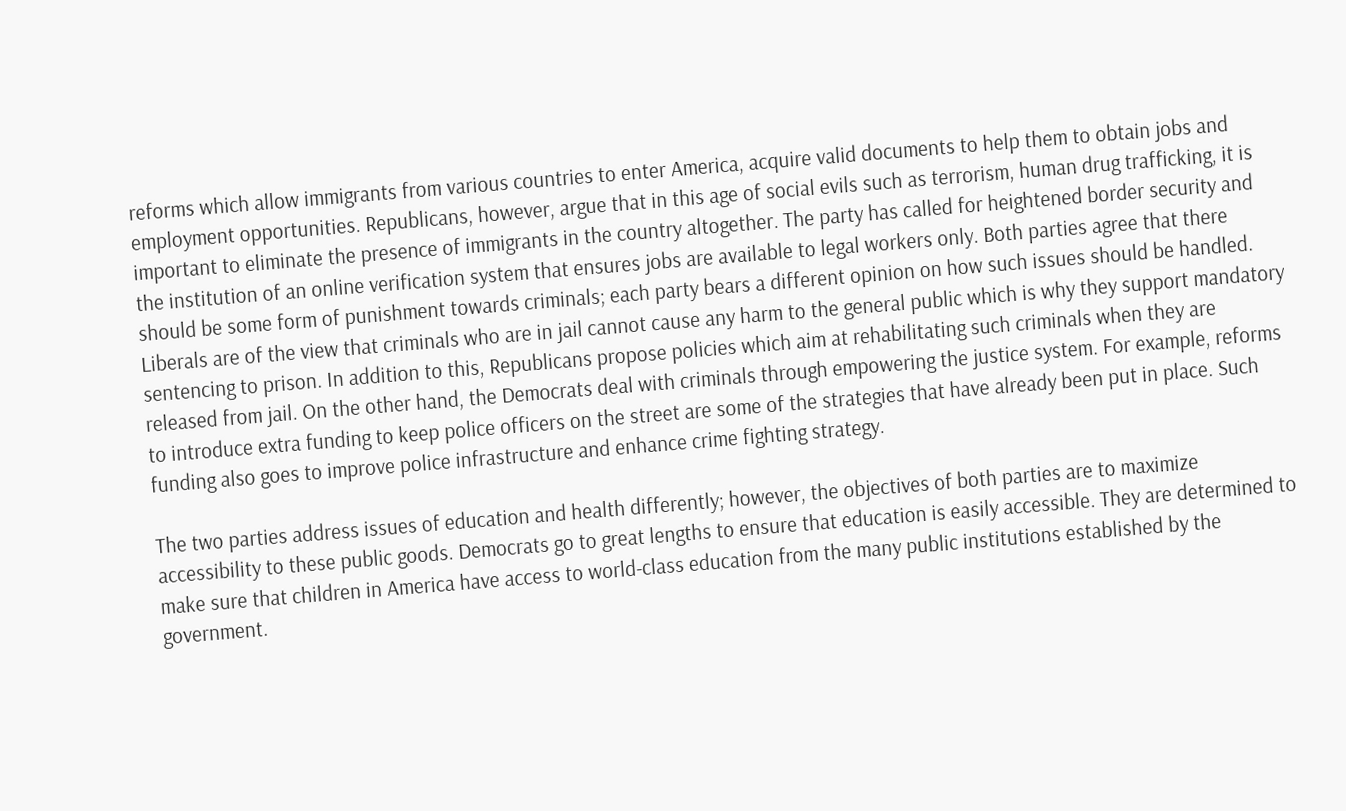reforms which allow immigrants from various countries to enter America, acquire valid documents to help them to obtain jobs and employment opportunities. Republicans, however, argue that in this age of social evils such as terrorism, human drug trafficking, it is important to eliminate the presence of immigrants in the country altogether. The party has called for heightened border security and the institution of an online verification system that ensures jobs are available to legal workers only. Both parties agree that there should be some form of punishment towards criminals; each party bears a different opinion on how such issues should be handled. Liberals are of the view that criminals who are in jail cannot cause any harm to the general public which is why they support mandatory sentencing to prison. In addition to this, Republicans propose policies which aim at rehabilitating such criminals when they are released from jail. On the other hand, the Democrats deal with criminals through empowering the justice system. For example, reforms to introduce extra funding to keep police officers on the street are some of the strategies that have already been put in place. Such funding also goes to improve police infrastructure and enhance crime fighting strategy.

The two parties address issues of education and health differently; however, the objectives of both parties are to maximize accessibility to these public goods. Democrats go to great lengths to ensure that education is easily accessible. They are determined to make sure that children in America have access to world-class education from the many public institutions established by the government.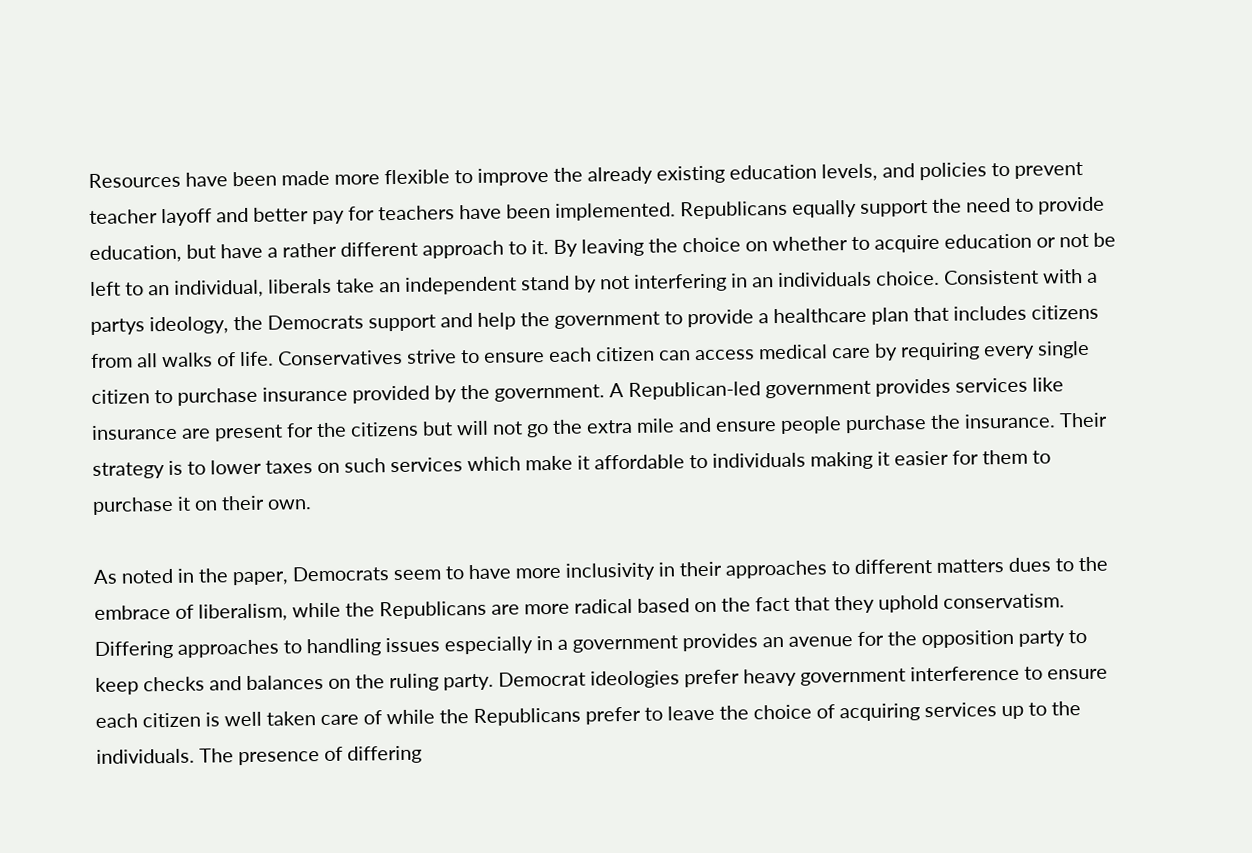Resources have been made more flexible to improve the already existing education levels, and policies to prevent teacher layoff and better pay for teachers have been implemented. Republicans equally support the need to provide education, but have a rather different approach to it. By leaving the choice on whether to acquire education or not be left to an individual, liberals take an independent stand by not interfering in an individuals choice. Consistent with a partys ideology, the Democrats support and help the government to provide a healthcare plan that includes citizens from all walks of life. Conservatives strive to ensure each citizen can access medical care by requiring every single citizen to purchase insurance provided by the government. A Republican-led government provides services like insurance are present for the citizens but will not go the extra mile and ensure people purchase the insurance. Their strategy is to lower taxes on such services which make it affordable to individuals making it easier for them to purchase it on their own.

As noted in the paper, Democrats seem to have more inclusivity in their approaches to different matters dues to the embrace of liberalism, while the Republicans are more radical based on the fact that they uphold conservatism. Differing approaches to handling issues especially in a government provides an avenue for the opposition party to keep checks and balances on the ruling party. Democrat ideologies prefer heavy government interference to ensure each citizen is well taken care of while the Republicans prefer to leave the choice of acquiring services up to the individuals. The presence of differing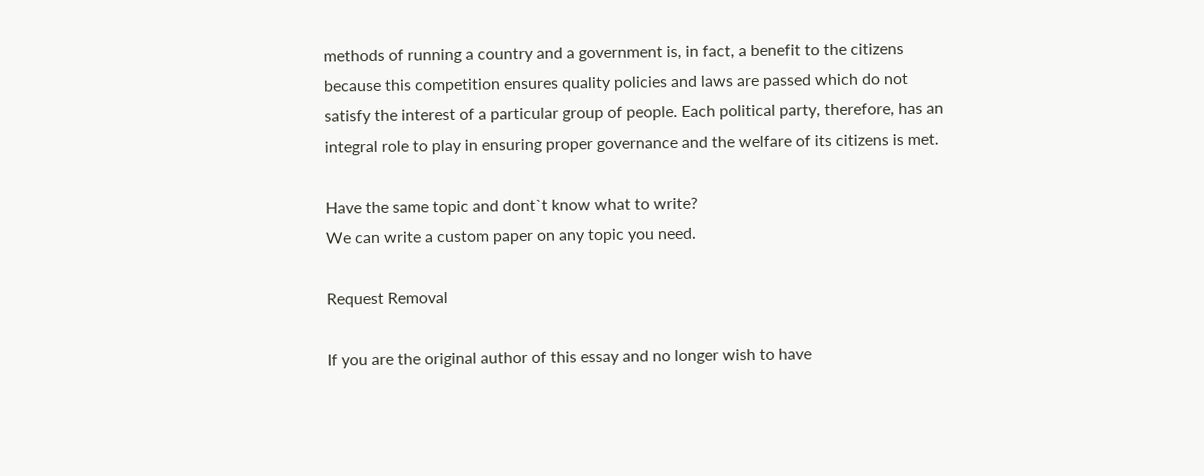methods of running a country and a government is, in fact, a benefit to the citizens because this competition ensures quality policies and laws are passed which do not satisfy the interest of a particular group of people. Each political party, therefore, has an integral role to play in ensuring proper governance and the welfare of its citizens is met.

Have the same topic and dont`t know what to write?
We can write a custom paper on any topic you need.

Request Removal

If you are the original author of this essay and no longer wish to have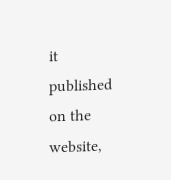it published on the website,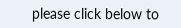please click below to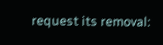request its removal: